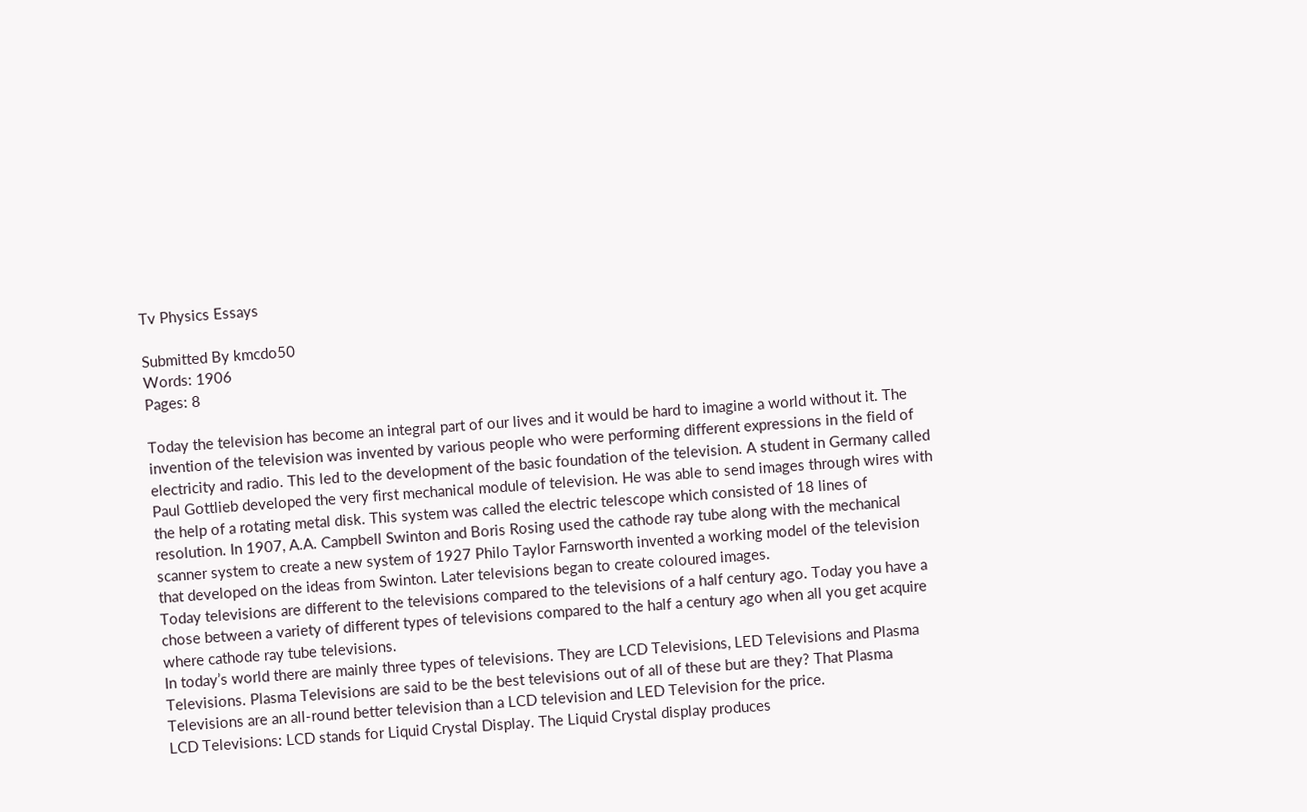Tv Physics Essays

Submitted By kmcdo50
Words: 1906
Pages: 8

Today the television has become an integral part of our lives and it would be hard to imagine a world without it. The invention of the television was invented by various people who were performing different expressions in the field of electricity and radio. This led to the development of the basic foundation of the television. A student in Germany called Paul Gottlieb developed the very first mechanical module of television. He was able to send images through wires with the help of a rotating metal disk. This system was called the electric telescope which consisted of 18 lines of resolution. In 1907, A.A. Campbell Swinton and Boris Rosing used the cathode ray tube along with the mechanical scanner system to create a new system of 1927 Philo Taylor Farnsworth invented a working model of the television that developed on the ideas from Swinton. Later televisions began to create coloured images.
Today televisions are different to the televisions compared to the televisions of a half century ago. Today you have a chose between a variety of different types of televisions compared to the half a century ago when all you get acquire where cathode ray tube televisions.
In today’s world there are mainly three types of televisions. They are LCD Televisions, LED Televisions and Plasma Televisions. Plasma Televisions are said to be the best televisions out of all of these but are they? That Plasma Televisions are an all-round better television than a LCD television and LED Television for the price.
LCD Televisions: LCD stands for Liquid Crystal Display. The Liquid Crystal display produces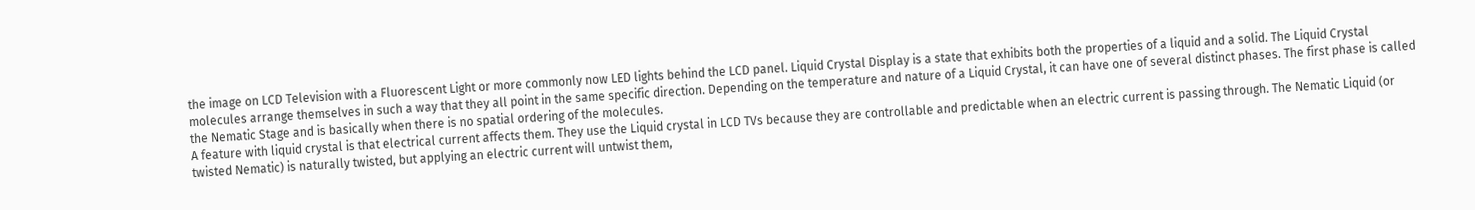the image on LCD Television with a Fluorescent Light or more commonly now LED lights behind the LCD panel. Liquid Crystal Display is a state that exhibits both the properties of a liquid and a solid. The Liquid Crystal molecules arrange themselves in such a way that they all point in the same specific direction. Depending on the temperature and nature of a Liquid Crystal, it can have one of several distinct phases. The first phase is called the Nematic Stage and is basically when there is no spatial ordering of the molecules.
A feature with liquid crystal is that electrical current affects them. They use the Liquid crystal in LCD TVs because they are controllable and predictable when an electric current is passing through. The Nematic Liquid (or twisted Nematic) is naturally twisted, but applying an electric current will untwist them,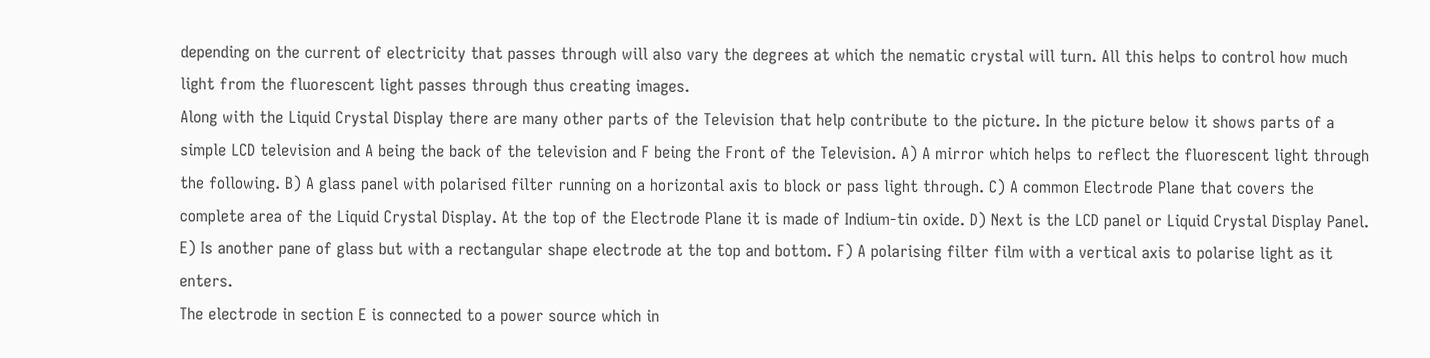depending on the current of electricity that passes through will also vary the degrees at which the nematic crystal will turn. All this helps to control how much light from the fluorescent light passes through thus creating images.
Along with the Liquid Crystal Display there are many other parts of the Television that help contribute to the picture. In the picture below it shows parts of a simple LCD television and A being the back of the television and F being the Front of the Television. A) A mirror which helps to reflect the fluorescent light through the following. B) A glass panel with polarised filter running on a horizontal axis to block or pass light through. C) A common Electrode Plane that covers the complete area of the Liquid Crystal Display. At the top of the Electrode Plane it is made of Indium-tin oxide. D) Next is the LCD panel or Liquid Crystal Display Panel. E) Is another pane of glass but with a rectangular shape electrode at the top and bottom. F) A polarising filter film with a vertical axis to polarise light as it enters.
The electrode in section E is connected to a power source which in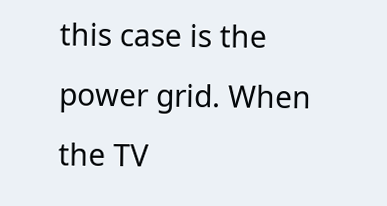this case is the power grid. When the TV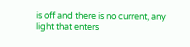is off and there is no current, any light that enters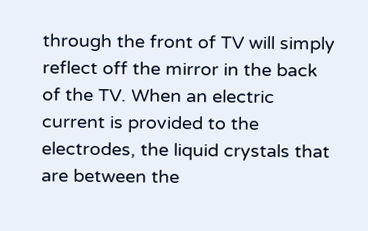through the front of TV will simply reflect off the mirror in the back of the TV. When an electric current is provided to the electrodes, the liquid crystals that are between the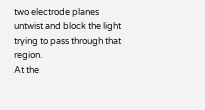two electrode planes untwist and block the light trying to pass through that region.
At the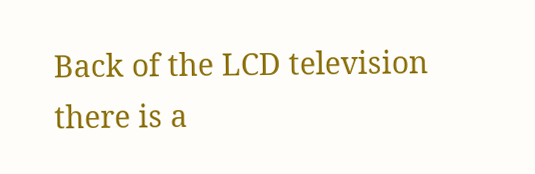Back of the LCD television there is a